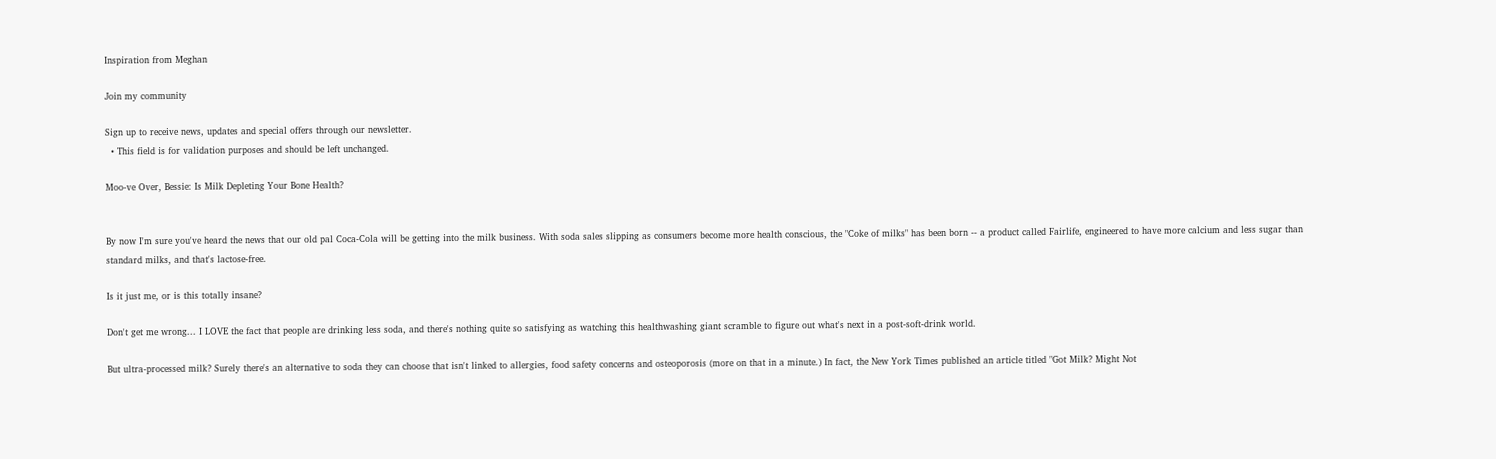Inspiration from Meghan

Join my community

Sign up to receive news, updates and special offers through our newsletter.
  • This field is for validation purposes and should be left unchanged.

Moo-ve Over, Bessie: Is Milk Depleting Your Bone Health?


By now I'm sure you've heard the news that our old pal Coca-Cola will be getting into the milk business. With soda sales slipping as consumers become more health conscious, the "Coke of milks" has been born -- a product called Fairlife, engineered to have more calcium and less sugar than standard milks, and that's lactose-free.

Is it just me, or is this totally insane?

Don't get me wrong... I LOVE the fact that people are drinking less soda, and there's nothing quite so satisfying as watching this healthwashing giant scramble to figure out what's next in a post-soft-drink world.

But ultra-processed milk? Surely there's an alternative to soda they can choose that isn't linked to allergies, food safety concerns and osteoporosis (more on that in a minute.) In fact, the New York Times published an article titled "Got Milk? Might Not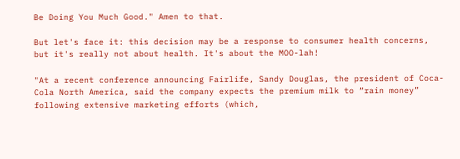Be Doing You Much Good." Amen to that.

But let's face it: this decision may be a response to consumer health concerns, but it's really not about health. It's about the MOO-lah!

"At a recent conference announcing Fairlife, Sandy Douglas, the president of Coca-Cola North America, said the company expects the premium milk to “rain money” following extensive marketing efforts (which,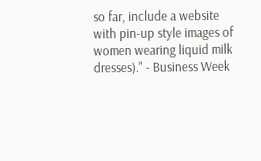so far, include a website with pin-up style images of women wearing liquid milk dresses)." - Business Week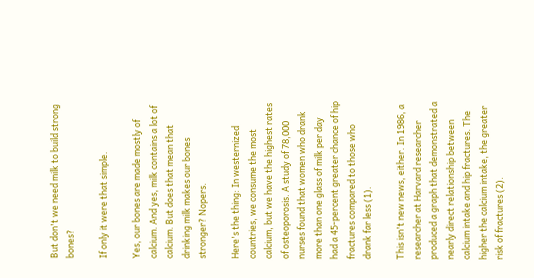But don't we need milk to build strong bones?

If only it were that simple.

Yes, our bones are made mostly of calcium. And yes, milk contains a lot of calcium. But does that mean that drinking milk makes our bones stronger? Nopers.

Here's the thing: In westernized countries, we consume the most calcium, but we have the highest rates of osteoporosis. A study of 78,000 nurses found that women who drank more than one glass of milk per day had a 45-percent greater chance of hip fractures compared to those who drank far less (1).

This isn't new news, either. In 1986, a researcher at Harvard researcher produced a graph that demonstrated a nearly direct relationship between calcium intake and hip fractures. The higher the calcium intake, the greater risk of fractures (2).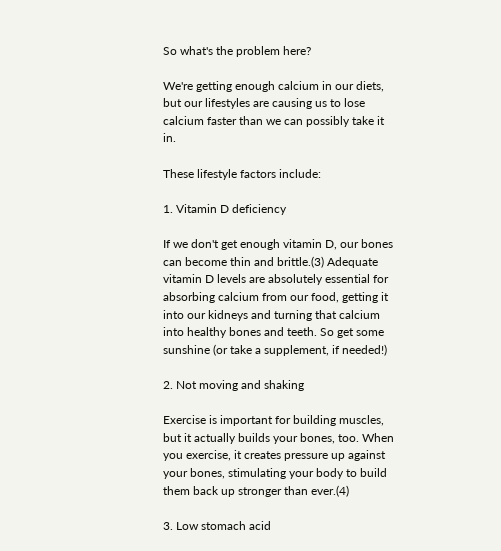So what's the problem here?

We're getting enough calcium in our diets, but our lifestyles are causing us to lose calcium faster than we can possibly take it in.

These lifestyle factors include:

1. Vitamin D deficiency

If we don't get enough vitamin D, our bones can become thin and brittle.(3) Adequate vitamin D levels are absolutely essential for absorbing calcium from our food, getting it into our kidneys and turning that calcium into healthy bones and teeth. So get some sunshine (or take a supplement, if needed!)

2. Not moving and shaking

Exercise is important for building muscles, but it actually builds your bones, too. When you exercise, it creates pressure up against your bones, stimulating your body to build them back up stronger than ever.(4)

3. Low stomach acid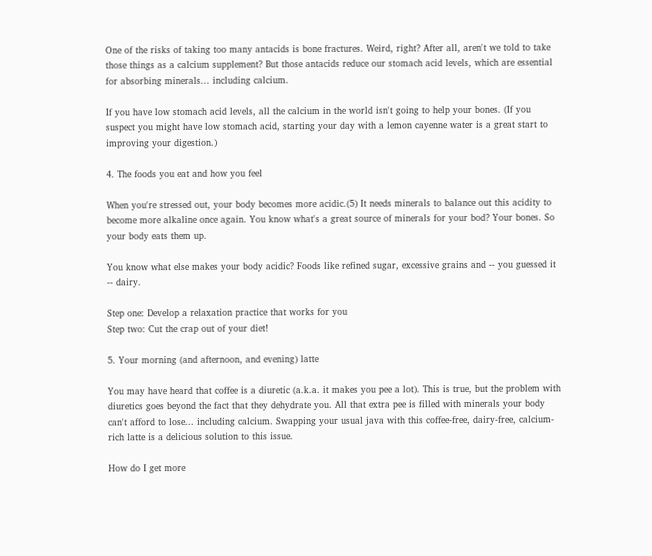One of the risks of taking too many antacids is bone fractures. Weird, right? After all, aren't we told to take those things as a calcium supplement? But those antacids reduce our stomach acid levels, which are essential for absorbing minerals... including calcium.

If you have low stomach acid levels, all the calcium in the world isn't going to help your bones. (If you suspect you might have low stomach acid, starting your day with a lemon cayenne water is a great start to improving your digestion.)

4. The foods you eat and how you feel

When you're stressed out, your body becomes more acidic.(5) It needs minerals to balance out this acidity to become more alkaline once again. You know what's a great source of minerals for your bod? Your bones. So your body eats them up.

You know what else makes your body acidic? Foods like refined sugar, excessive grains and -- you guessed it -- dairy.

Step one: Develop a relaxation practice that works for you
Step two: Cut the crap out of your diet!

5. Your morning (and afternoon, and evening) latte

You may have heard that coffee is a diuretic (a.k.a. it makes you pee a lot). This is true, but the problem with diuretics goes beyond the fact that they dehydrate you. All that extra pee is filled with minerals your body can't afford to lose... including calcium. Swapping your usual java with this coffee-free, dairy-free, calcium-rich latte is a delicious solution to this issue.

How do I get more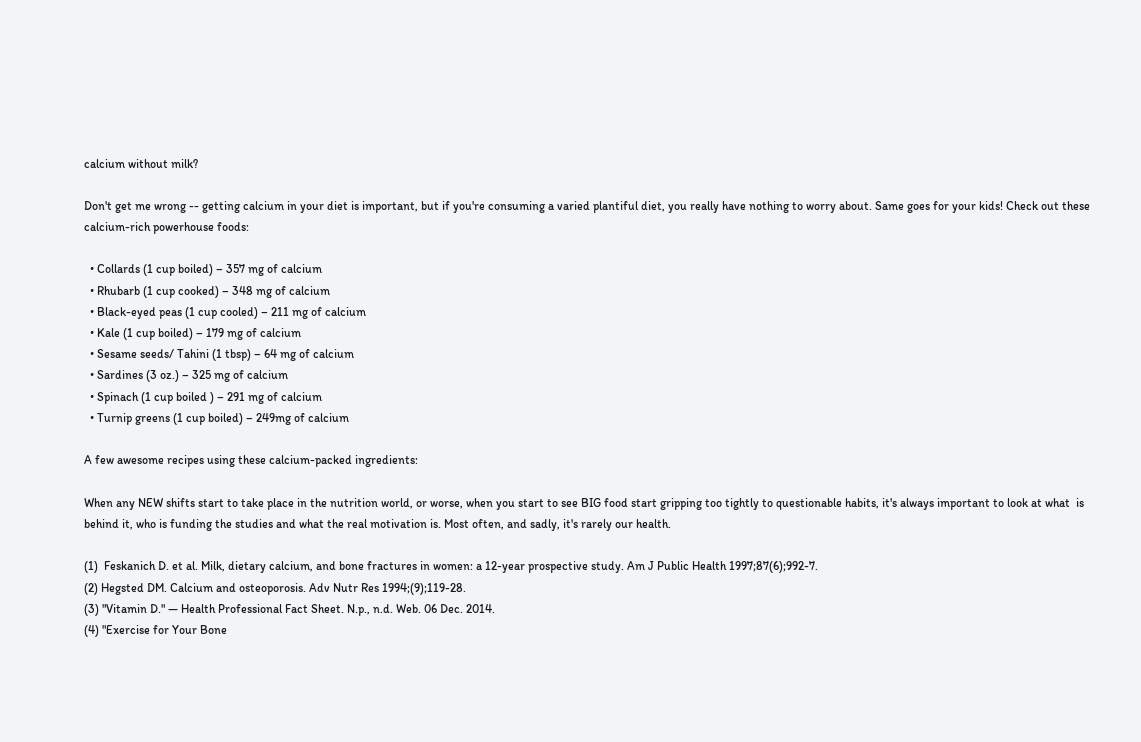calcium without milk?

Don't get me wrong -- getting calcium in your diet is important, but if you're consuming a varied plantiful diet, you really have nothing to worry about. Same goes for your kids! Check out these calcium-rich powerhouse foods:

  • Collards (1 cup boiled) – 357 mg of calcium
  • Rhubarb (1 cup cooked) – 348 mg of calcium
  • Black-eyed peas (1 cup cooled) – 211 mg of calcium
  • Kale (1 cup boiled) – 179 mg of calcium
  • Sesame seeds/ Tahini (1 tbsp) – 64 mg of calcium
  • Sardines (3 oz.) – 325 mg of calcium
  • Spinach (1 cup boiled ) – 291 mg of calcium
  • Turnip greens (1 cup boiled) – 249mg of calcium

A few awesome recipes using these calcium-packed ingredients:

When any NEW shifts start to take place in the nutrition world, or worse, when you start to see BIG food start gripping too tightly to questionable habits, it's always important to look at what  is behind it, who is funding the studies and what the real motivation is. Most often, and sadly, it's rarely our health.

(1)  Feskanich D. et al. Milk, dietary calcium, and bone fractures in women: a 12-year prospective study. Am J Public Health 1997;87(6);992-7.
(2) Hegsted DM. Calcium and osteoporosis. Adv Nutr Res 1994;(9);119-28.
(3) "Vitamin D." — Health Professional Fact Sheet. N.p., n.d. Web. 06 Dec. 2014.
(4) "Exercise for Your Bone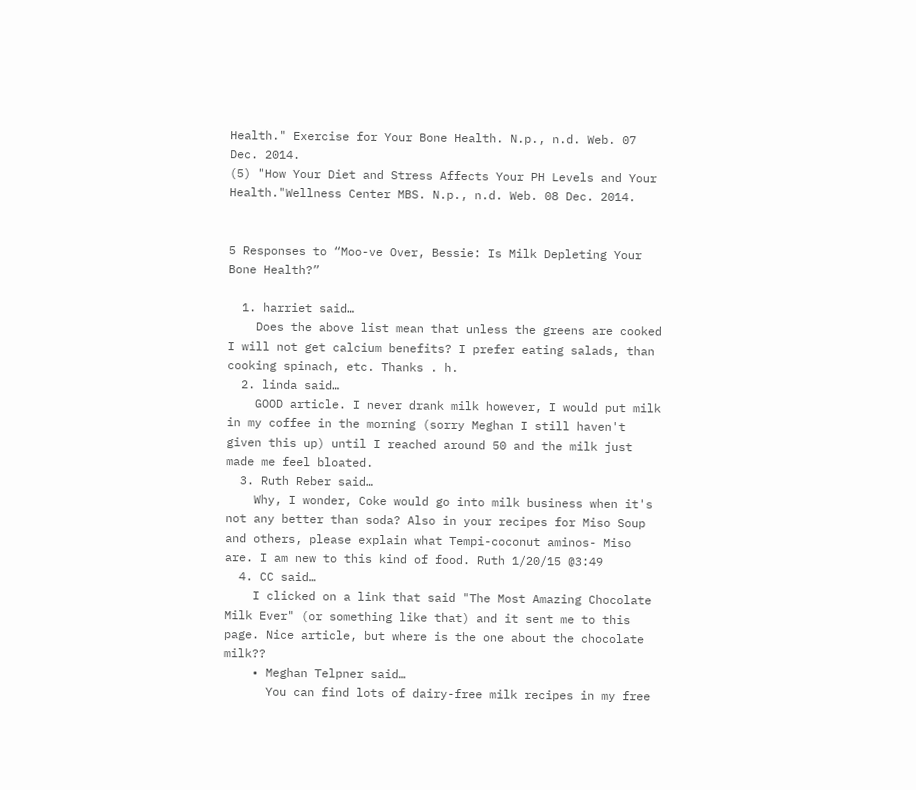Health." Exercise for Your Bone Health. N.p., n.d. Web. 07 Dec. 2014.
(5) "How Your Diet and Stress Affects Your PH Levels and Your Health."Wellness Center MBS. N.p., n.d. Web. 08 Dec. 2014.


5 Responses to “Moo-ve Over, Bessie: Is Milk Depleting Your Bone Health?”

  1. harriet said…
    Does the above list mean that unless the greens are cooked I will not get calcium benefits? I prefer eating salads, than cooking spinach, etc. Thanks . h.
  2. linda said…
    GOOD article. I never drank milk however, I would put milk in my coffee in the morning (sorry Meghan I still haven't given this up) until I reached around 50 and the milk just made me feel bloated.
  3. Ruth Reber said…
    Why, I wonder, Coke would go into milk business when it's not any better than soda? Also in your recipes for Miso Soup and others, please explain what Tempi-coconut aminos- Miso are. I am new to this kind of food. Ruth 1/20/15 @3:49
  4. CC said…
    I clicked on a link that said "The Most Amazing Chocolate Milk Ever" (or something like that) and it sent me to this page. Nice article, but where is the one about the chocolate milk??
    • Meghan Telpner said…
      You can find lots of dairy-free milk recipes in my free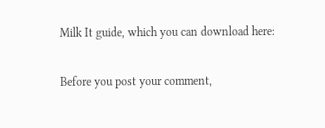Milk It guide, which you can download here:

Before you post your comment,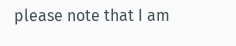please note that I am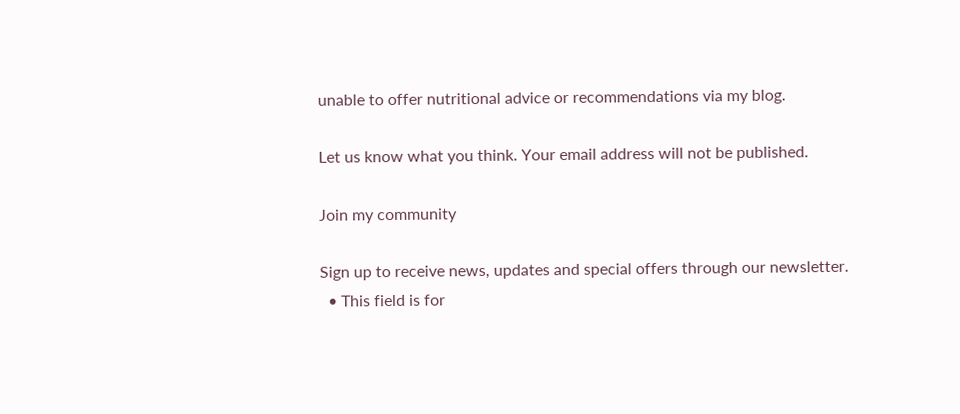unable to offer nutritional advice or recommendations via my blog.

Let us know what you think. Your email address will not be published.

Join my community

Sign up to receive news, updates and special offers through our newsletter.
  • This field is for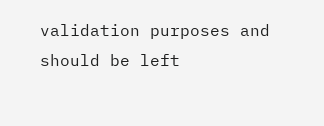validation purposes and should be left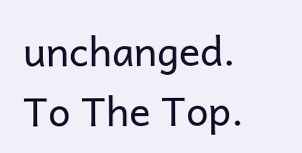unchanged.
To The Top.